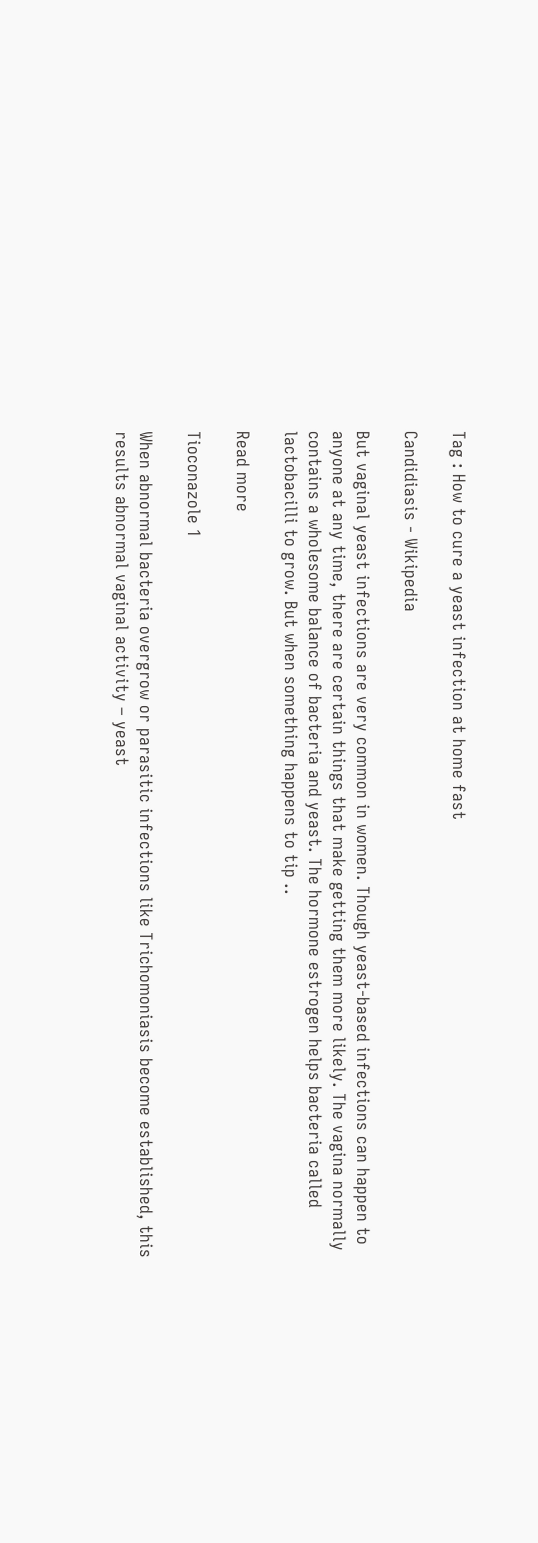Tag : How to cure a yeast infection at home fast

Candidiasis - Wikipedia

But vaginal yeast infections are very common in women. Though yeast-based infections can happen to anyone at any time, there are certain things that make getting them more likely. The vagina normally contains a wholesome balance of bacteria and yeast. The hormone estrogen helps bacteria called lactobacilli to grow. But when something happens to tip ..

Read more

Tioconazole 1

When abnormal bacteria overgrow or parasitic infections like Trichomoniasis become established, this results abnormal vaginal activity – yeast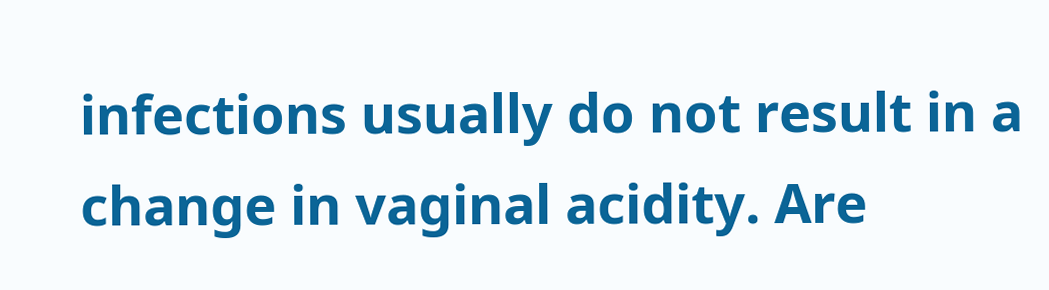infections usually do not result in a change in vaginal acidity. Are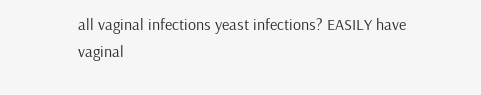all vaginal infections yeast infections? EASILY have vaginal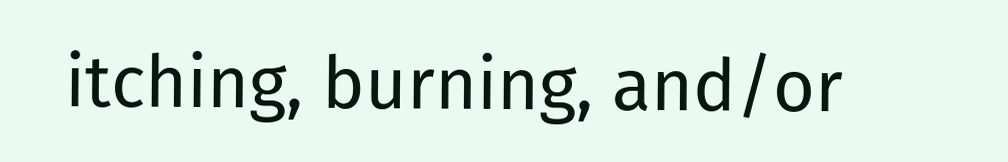itching, burning, and/or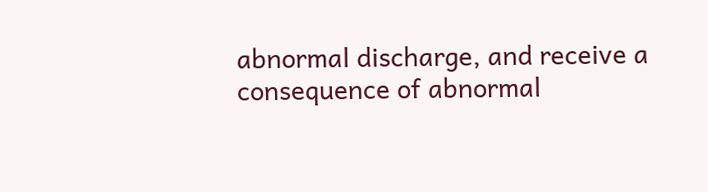abnormal discharge, and receive a consequence of abnormal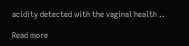acidity detected with the vaginal health ..

Read more